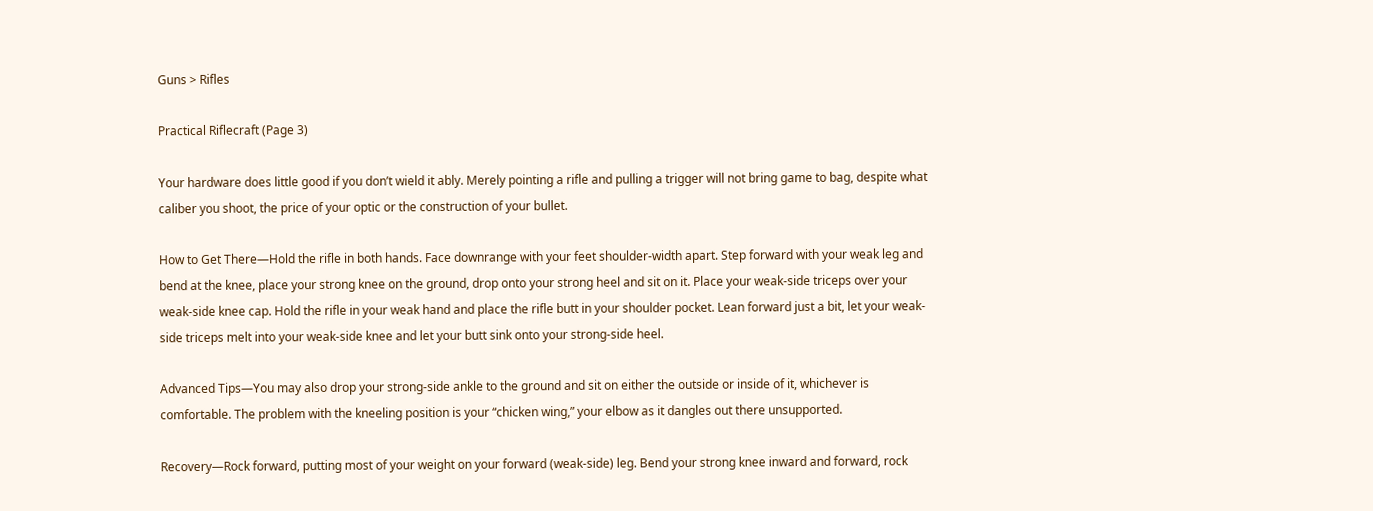Guns > Rifles

Practical Riflecraft (Page 3)

Your hardware does little good if you don’t wield it ably. Merely pointing a rifle and pulling a trigger will not bring game to bag, despite what caliber you shoot, the price of your optic or the construction of your bullet.

How to Get There—Hold the rifle in both hands. Face downrange with your feet shoulder-width apart. Step forward with your weak leg and bend at the knee, place your strong knee on the ground, drop onto your strong heel and sit on it. Place your weak-side triceps over your weak-side knee cap. Hold the rifle in your weak hand and place the rifle butt in your shoulder pocket. Lean forward just a bit, let your weak-side triceps melt into your weak-side knee and let your butt sink onto your strong-side heel.

Advanced Tips—You may also drop your strong-side ankle to the ground and sit on either the outside or inside of it, whichever is comfortable. The problem with the kneeling position is your “chicken wing,” your elbow as it dangles out there unsupported.

Recovery—Rock forward, putting most of your weight on your forward (weak-side) leg. Bend your strong knee inward and forward, rock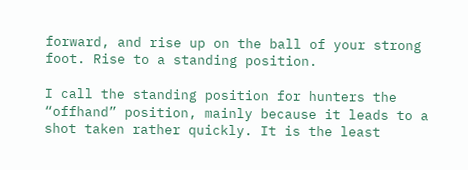forward, and rise up on the ball of your strong foot. Rise to a standing position.

I call the standing position for hunters the “offhand” position, mainly because it leads to a shot taken rather quickly. It is the least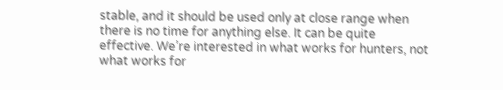stable, and it should be used only at close range when there is no time for anything else. It can be quite effective. We’re interested in what works for hunters, not what works for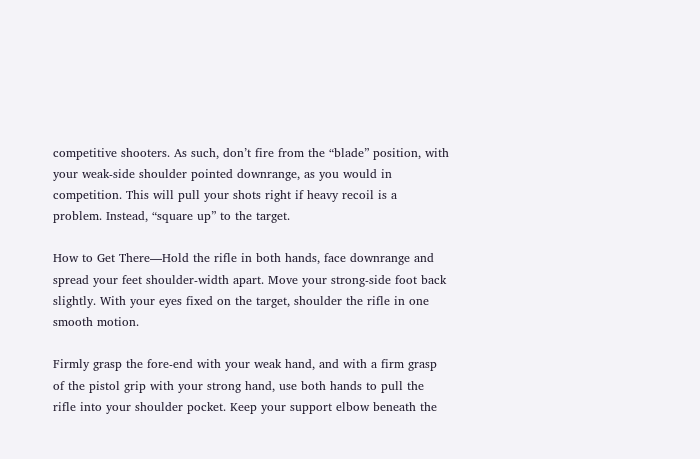competitive shooters. As such, don’t fire from the “blade” position, with your weak-side shoulder pointed downrange, as you would in competition. This will pull your shots right if heavy recoil is a problem. Instead, “square up” to the target.

How to Get There—Hold the rifle in both hands, face downrange and spread your feet shoulder-width apart. Move your strong-side foot back slightly. With your eyes fixed on the target, shoulder the rifle in one smooth motion.

Firmly grasp the fore-end with your weak hand, and with a firm grasp of the pistol grip with your strong hand, use both hands to pull the rifle into your shoulder pocket. Keep your support elbow beneath the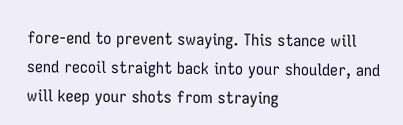fore-end to prevent swaying. This stance will send recoil straight back into your shoulder, and will keep your shots from straying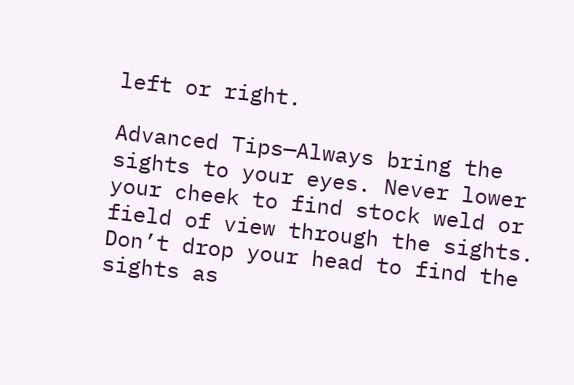left or right.

Advanced Tips—Always bring the sights to your eyes. Never lower your cheek to find stock weld or field of view through the sights. Don’t drop your head to find the sights as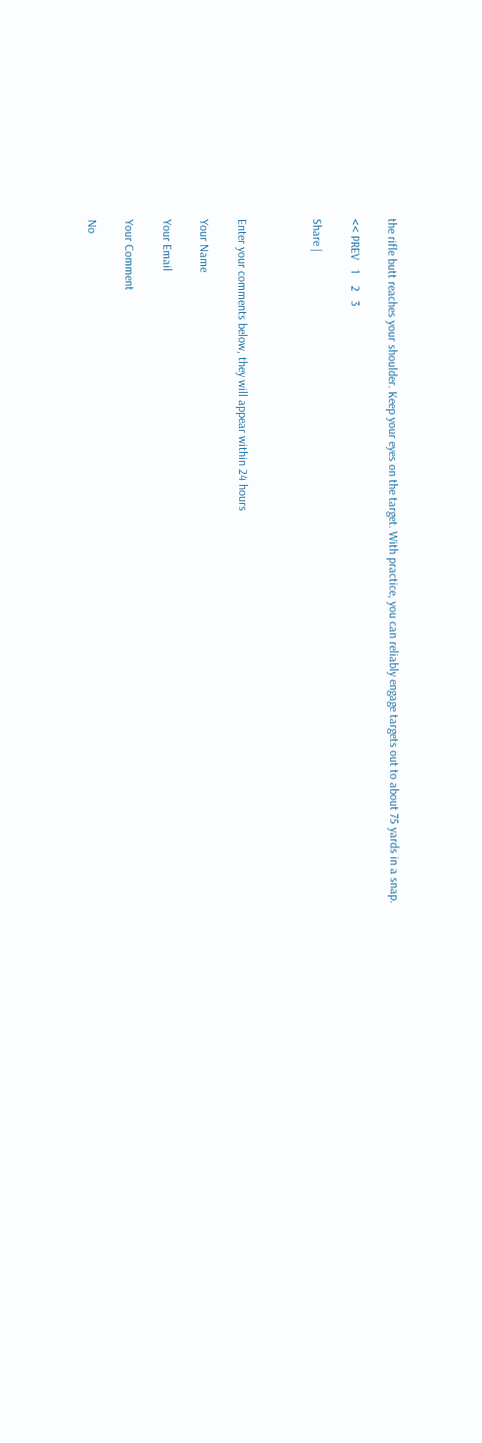the rifle butt reaches your shoulder. Keep your eyes on the target. With practice, you can reliably engage targets out to about 75 yards in a snap.

<< PREV   1    2   3

Share |



Enter your comments below, they will appear within 24 hours

Your Name

Your Email

Your Comment

No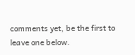comments yet, be the first to leave one below.